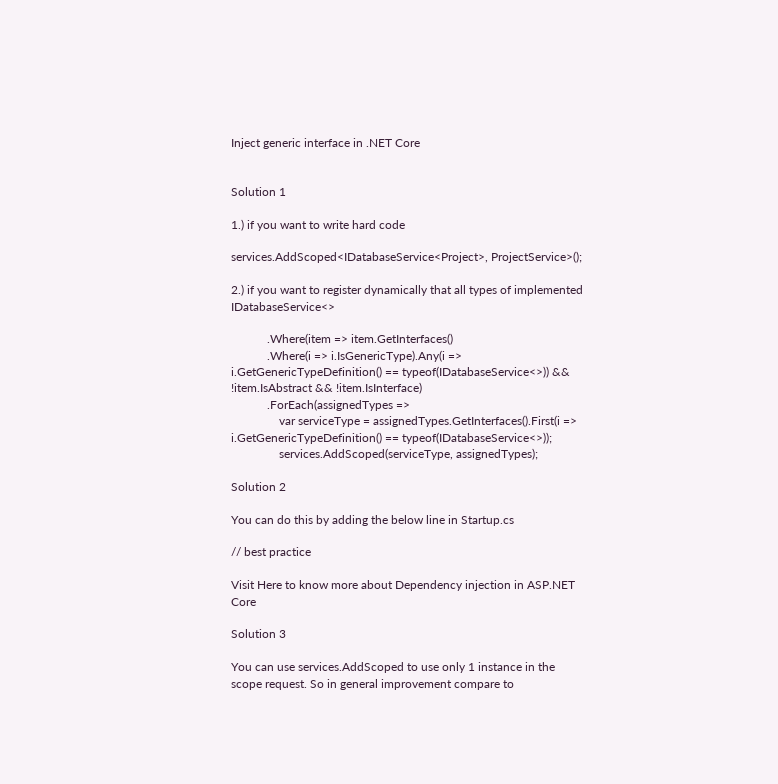Inject generic interface in .NET Core


Solution 1

1.) if you want to write hard code

services.AddScoped<IDatabaseService<Project>, ProjectService>();

2.) if you want to register dynamically that all types of implemented IDatabaseService<>

            .Where(item => item.GetInterfaces()
            .Where(i => i.IsGenericType).Any(i => i.GetGenericTypeDefinition() == typeof(IDatabaseService<>)) && !item.IsAbstract && !item.IsInterface)
            .ForEach(assignedTypes =>
                var serviceType = assignedTypes.GetInterfaces().First(i => i.GetGenericTypeDefinition() == typeof(IDatabaseService<>));
                services.AddScoped(serviceType, assignedTypes);

Solution 2

You can do this by adding the below line in Startup.cs

// best practice

Visit Here to know more about Dependency injection in ASP.NET Core

Solution 3

You can use services.AddScoped to use only 1 instance in the scope request. So in general improvement compare to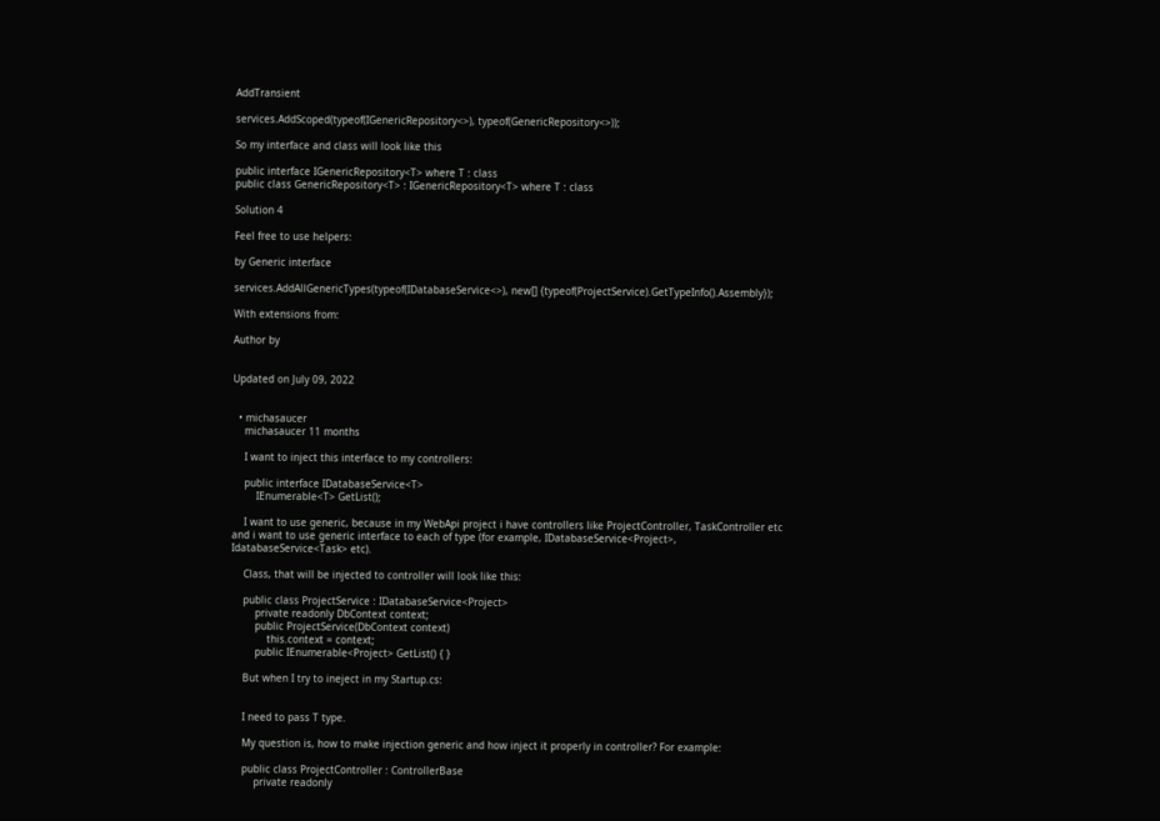AddTransient

services.AddScoped(typeof(IGenericRepository<>), typeof(GenericRepository<>));

So my interface and class will look like this

public interface IGenericRepository<T> where T : class
public class GenericRepository<T> : IGenericRepository<T> where T : class

Solution 4

Feel free to use helpers:

by Generic interface

services.AddAllGenericTypes(typeof(IDatabaseService<>), new[] {typeof(ProjectService).GetTypeInfo().Assembly});

With extensions from:

Author by


Updated on July 09, 2022


  • michasaucer
    michasaucer 11 months

    I want to inject this interface to my controllers:

    public interface IDatabaseService<T>
        IEnumerable<T> GetList();

    I want to use generic, because in my WebApi project i have controllers like ProjectController, TaskController etc and i want to use generic interface to each of type (for example, IDatabaseService<Project>, IdatabaseService<Task> etc).

    Class, that will be injected to controller will look like this:

    public class ProjectService : IDatabaseService<Project>
        private readonly DbContext context;
        public ProjectService(DbContext context)
            this.context = context;
        public IEnumerable<Project> GetList() { }

    But when I try to ineject in my Startup.cs:


    I need to pass T type.

    My question is, how to make injection generic and how inject it properly in controller? For example:

    public class ProjectController : ControllerBase
        private readonly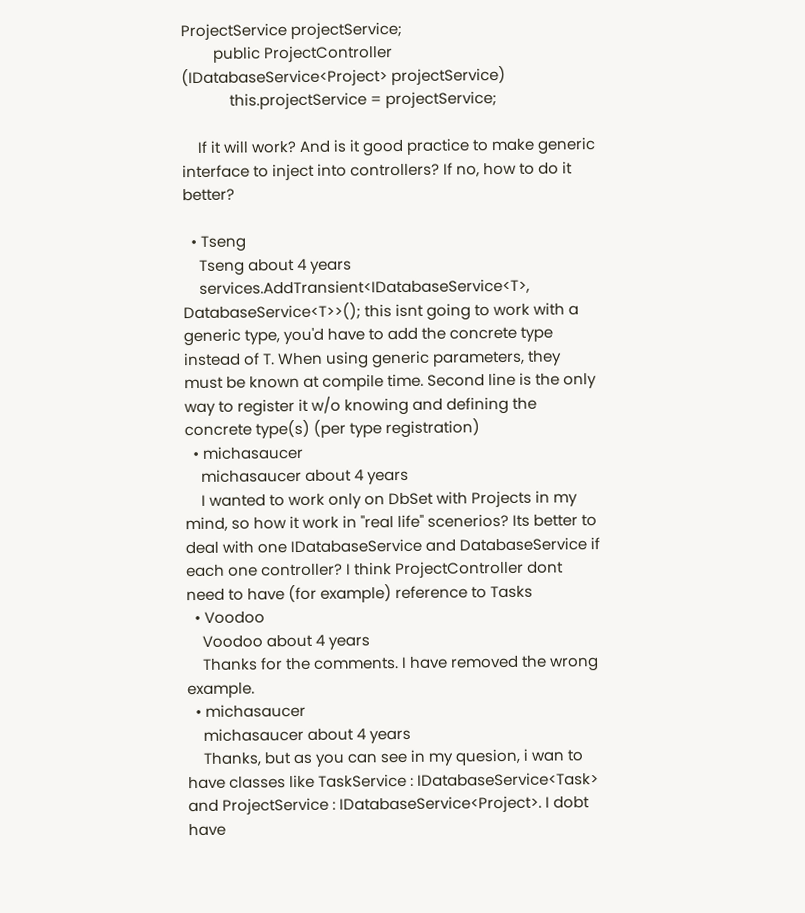ProjectService projectService;
        public ProjectController (IDatabaseService<Project> projectService)
            this.projectService = projectService;

    If it will work? And is it good practice to make generic interface to inject into controllers? If no, how to do it better?

  • Tseng
    Tseng about 4 years
    services.AddTransient<IDatabaseService<T>, DatabaseService<T>>(); this isnt going to work with a generic type, you'd have to add the concrete type instead of T. When using generic parameters, they must be known at compile time. Second line is the only way to register it w/o knowing and defining the concrete type(s) (per type registration)
  • michasaucer
    michasaucer about 4 years
    I wanted to work only on DbSet with Projects in my mind, so how it work in "real life" scenerios? Its better to deal with one IDatabaseService and DatabaseService if each one controller? I think ProjectController dont need to have (for example) reference to Tasks
  • Voodoo
    Voodoo about 4 years
    Thanks for the comments. I have removed the wrong example.
  • michasaucer
    michasaucer about 4 years
    Thanks, but as you can see in my quesion, i wan to have classes like TaskService : IDatabaseService<Task> and ProjectService : IDatabaseService<Project>. I dobt have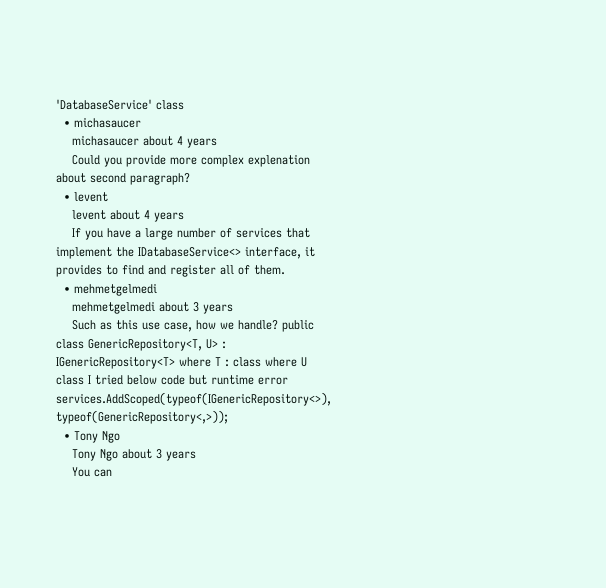'DatabaseService' class
  • michasaucer
    michasaucer about 4 years
    Could you provide more complex explenation about second paragraph?
  • levent
    levent about 4 years
    If you have a large number of services that implement the IDatabaseService<> interface, it provides to find and register all of them.
  • mehmetgelmedi
    mehmetgelmedi about 3 years
    Such as this use case, how we handle? public class GenericRepository<T, U> : IGenericRepository<T> where T : class where U class I tried below code but runtime error services.AddScoped(typeof(IGenericRepository<>), typeof(GenericRepository<,>));
  • Tony Ngo
    Tony Ngo about 3 years
    You can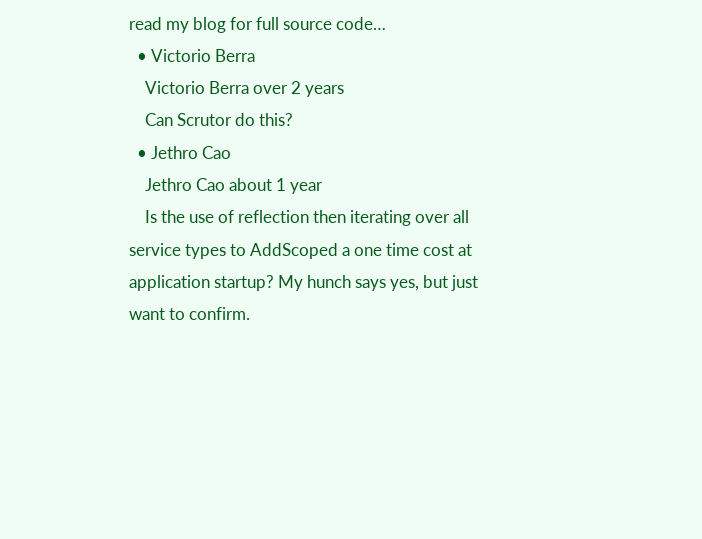read my blog for full source code…
  • Victorio Berra
    Victorio Berra over 2 years
    Can Scrutor do this?
  • Jethro Cao
    Jethro Cao about 1 year
    Is the use of reflection then iterating over all service types to AddScoped a one time cost at application startup? My hunch says yes, but just want to confirm.